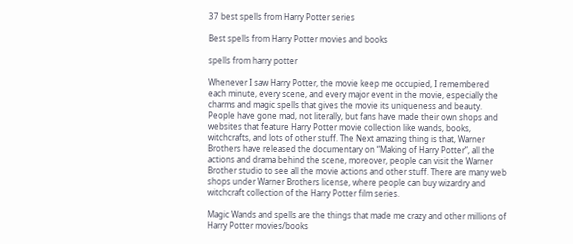37 best spells from Harry Potter series

Best spells from Harry Potter movies and books

spells from harry potter

Whenever I saw Harry Potter, the movie keep me occupied, I remembered each minute, every scene, and every major event in the movie, especially the charms and magic spells that gives the movie its uniqueness and beauty. People have gone mad, not literally, but fans have made their own shops and websites that feature Harry Potter movie collection like wands, books, witchcrafts, and lots of other stuff. The Next amazing thing is that, Warner Brothers have released the documentary on “Making of Harry Potter”, all the actions and drama behind the scene, moreover, people can visit the Warner Brother studio to see all the movie actions and other stuff. There are many web shops under Warner Brothers license, where people can buy wizardry and witchcraft collection of the Harry Potter film series.

Magic Wands and spells are the things that made me crazy and other millions of Harry Potter movies/books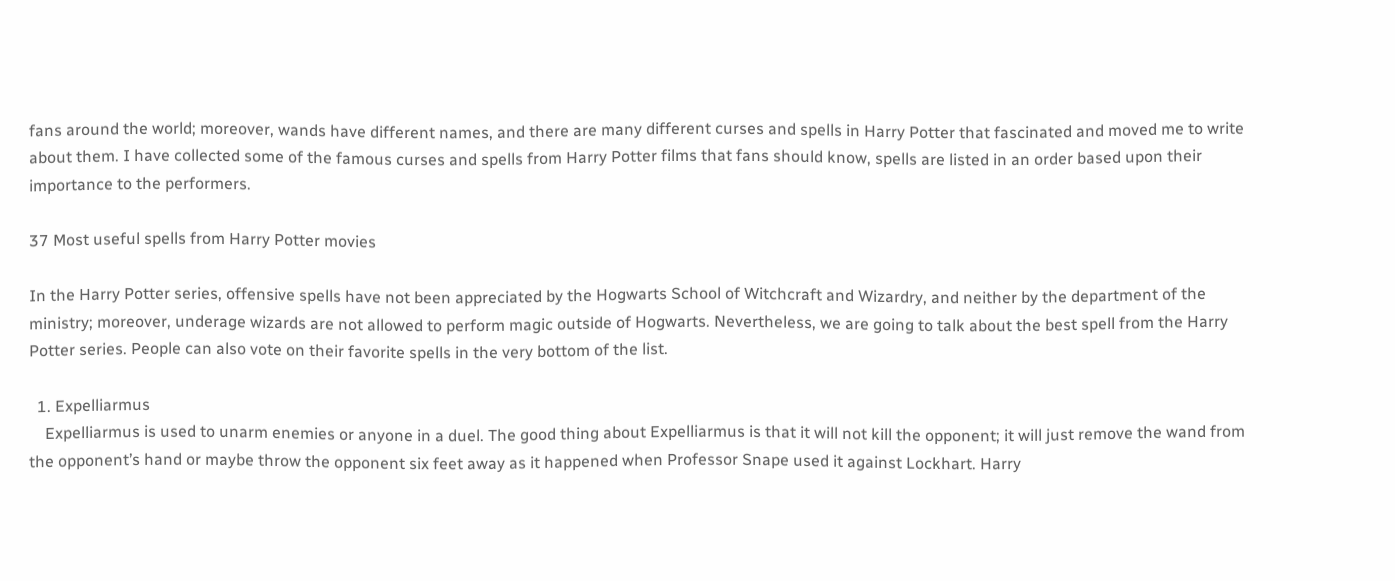fans around the world; moreover, wands have different names, and there are many different curses and spells in Harry Potter that fascinated and moved me to write about them. I have collected some of the famous curses and spells from Harry Potter films that fans should know, spells are listed in an order based upon their importance to the performers.

37 Most useful spells from Harry Potter movies

In the Harry Potter series, offensive spells have not been appreciated by the Hogwarts School of Witchcraft and Wizardry, and neither by the department of the ministry; moreover, underage wizards are not allowed to perform magic outside of Hogwarts. Nevertheless, we are going to talk about the best spell from the Harry Potter series. People can also vote on their favorite spells in the very bottom of the list.

  1. Expelliarmus
    Expelliarmus is used to unarm enemies or anyone in a duel. The good thing about Expelliarmus is that it will not kill the opponent; it will just remove the wand from the opponent’s hand or maybe throw the opponent six feet away as it happened when Professor Snape used it against Lockhart. Harry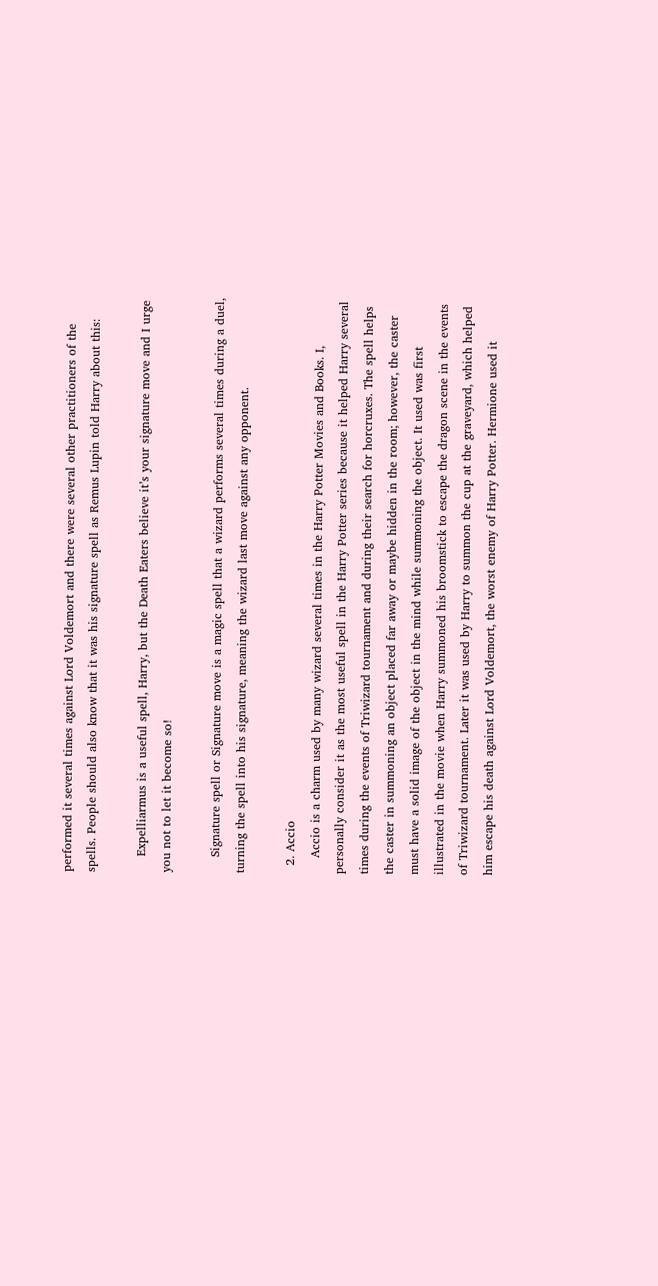performed it several times against Lord Voldemort and there were several other practitioners of the spells. People should also know that it was his signature spell as Remus Lupin told Harry about this:

    Expelliarmus is a useful spell, Harry, but the Death Eaters believe it’s your signature move and I urge you not to let it become so!

    Signature spell or Signature move is a magic spell that a wizard performs several times during a duel, turning the spell into his signature, meaning the wizard last move against any opponent.

  2. Accio
    Accio is a charm used by many wizard several times in the Harry Potter Movies and Books. I, personally consider it as the most useful spell in the Harry Potter series because it helped Harry several times during the events of Triwizard tournament and during their search for horcruxes. The spell helps the caster in summoning an object placed far away or maybe hidden in the room; however, the caster must have a solid image of the object in the mind while summoning the object. It used was first illustrated in the movie when Harry summoned his broomstick to escape the dragon scene in the events of Triwizard tournament. Later it was used by Harry to summon the cup at the graveyard, which helped him escape his death against Lord Voldemort, the worst enemy of Harry Potter. Hermione used it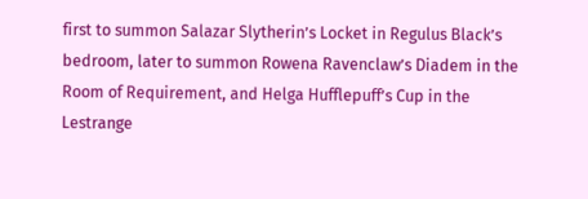first to summon Salazar Slytherin’s Locket in Regulus Black’s bedroom, later to summon Rowena Ravenclaw’s Diadem in the Room of Requirement, and Helga Hufflepuff’s Cup in the Lestrange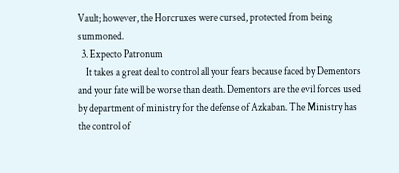Vault; however, the Horcruxes were cursed, protected from being summoned.
  3. Expecto Patronum
    It takes a great deal to control all your fears because faced by Dementors and your fate will be worse than death. Dementors are the evil forces used by department of ministry for the defense of Azkaban. The Ministry has the control of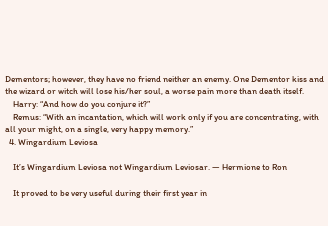Dementors; however, they have no friend neither an enemy. One Dementor kiss and the wizard or witch will lose his/her soul, a worse pain more than death itself.
    Harry: “And how do you conjure it?”
    Remus: “With an incantation, which will work only if you are concentrating, with all your might, on a single, very happy memory.”
  4. Wingardium Leviosa

    It’s Wingardium Leviosa not Wingardium Leviosar. — Hermione to Ron

    It proved to be very useful during their first year in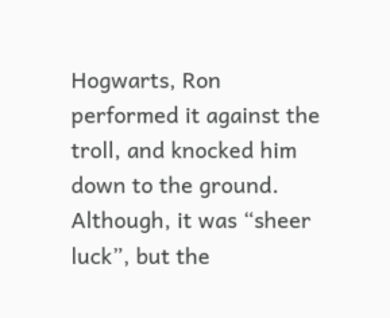Hogwarts, Ron performed it against the troll, and knocked him down to the ground. Although, it was “sheer luck”, but the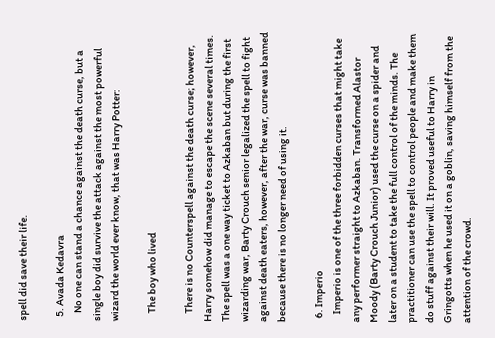spell did save their life.

  5. Avada Kedavra
    No one can stand a chance against the death curse, but a single boy did survive the attack against the most powerful wizard the world ever know, that was Harry Potter:

    The boy who lived

    There is no Counterspell against the death curse; however, Harry somehow did manage to escape the scene several times. The spell was a one way ticket to Azkaban but during the first wizarding war, Barty Crouch senior legalized the spell to fight against death eaters, however, after the war, curse was banned because there is no longer need of using it.

  6. Imperio
    Imperio is one of the three forbidden curses that might take any performer straight to Azkaban. Transformed Alastor Moody (Barty Crouch Junior) used the curse on a spider and later on a student to take the full control of the minds. The practitioner can use the spell to control people and make them do stuff against their will. It proved useful to Harry in Gringotts when he used it on a goblin, saving himself from the attention of the crowd.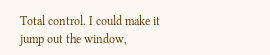Total control. I could make it jump out the window,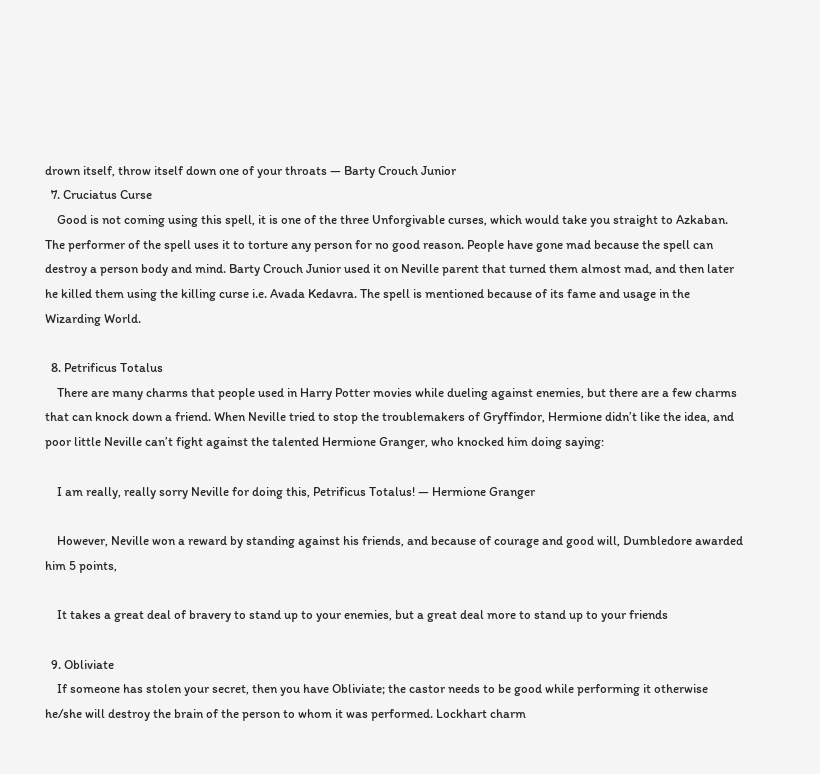drown itself, throw itself down one of your throats — Barty Crouch Junior
  7. Cruciatus Curse
    Good is not coming using this spell, it is one of the three Unforgivable curses, which would take you straight to Azkaban. The performer of the spell uses it to torture any person for no good reason. People have gone mad because the spell can destroy a person body and mind. Barty Crouch Junior used it on Neville parent that turned them almost mad, and then later he killed them using the killing curse i.e. Avada Kedavra. The spell is mentioned because of its fame and usage in the Wizarding World.

  8. Petrificus Totalus
    There are many charms that people used in Harry Potter movies while dueling against enemies, but there are a few charms that can knock down a friend. When Neville tried to stop the troublemakers of Gryffindor, Hermione didn’t like the idea, and poor little Neville can’t fight against the talented Hermione Granger, who knocked him doing saying:

    I am really, really sorry Neville for doing this, Petrificus Totalus! — Hermione Granger

    However, Neville won a reward by standing against his friends, and because of courage and good will, Dumbledore awarded him 5 points,

    It takes a great deal of bravery to stand up to your enemies, but a great deal more to stand up to your friends

  9. Obliviate
    If someone has stolen your secret, then you have Obliviate; the castor needs to be good while performing it otherwise he/she will destroy the brain of the person to whom it was performed. Lockhart charm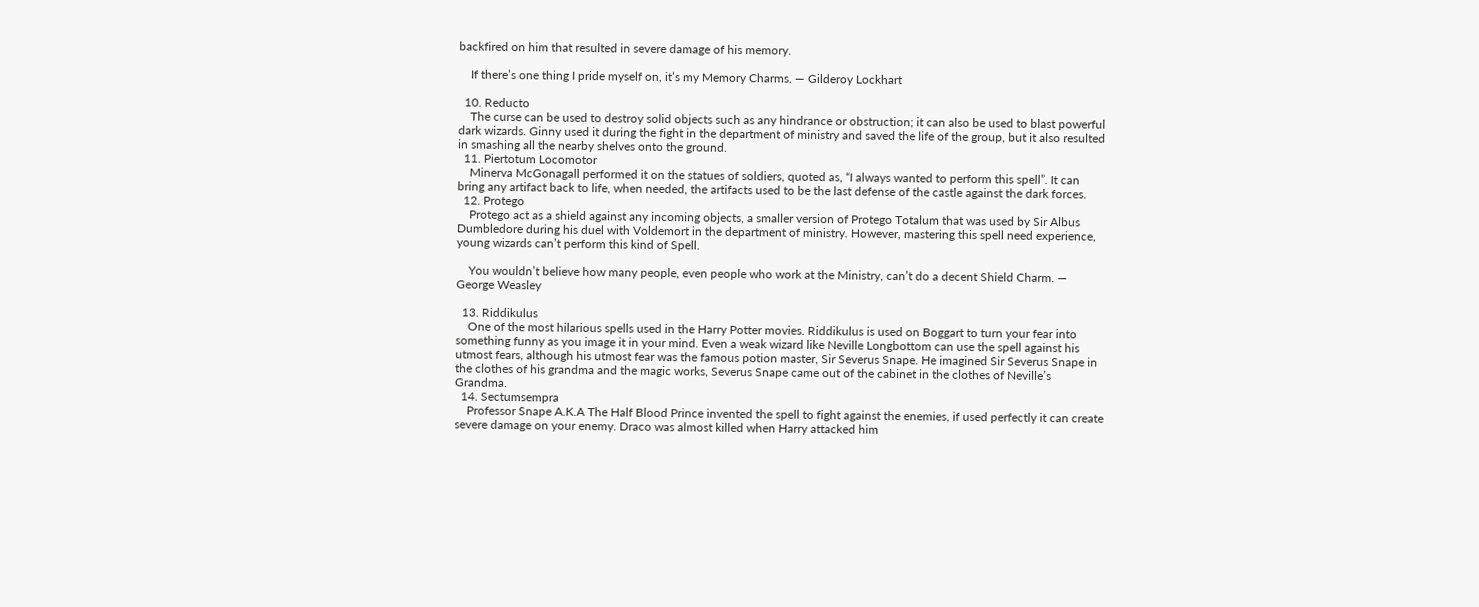backfired on him that resulted in severe damage of his memory.

    If there’s one thing I pride myself on, it’s my Memory Charms. — Gilderoy Lockhart

  10. Reducto
    The curse can be used to destroy solid objects such as any hindrance or obstruction; it can also be used to blast powerful dark wizards. Ginny used it during the fight in the department of ministry and saved the life of the group, but it also resulted in smashing all the nearby shelves onto the ground.
  11. Piertotum Locomotor
    Minerva McGonagall performed it on the statues of soldiers, quoted as, “I always wanted to perform this spell”. It can bring any artifact back to life, when needed, the artifacts used to be the last defense of the castle against the dark forces.
  12. Protego
    Protego act as a shield against any incoming objects, a smaller version of Protego Totalum that was used by Sir Albus Dumbledore during his duel with Voldemort in the department of ministry. However, mastering this spell need experience, young wizards can’t perform this kind of Spell.

    You wouldn’t believe how many people, even people who work at the Ministry, can’t do a decent Shield Charm. — George Weasley

  13. Riddikulus
    One of the most hilarious spells used in the Harry Potter movies. Riddikulus is used on Boggart to turn your fear into something funny as you image it in your mind. Even a weak wizard like Neville Longbottom can use the spell against his utmost fears, although his utmost fear was the famous potion master, Sir Severus Snape. He imagined Sir Severus Snape in the clothes of his grandma and the magic works, Severus Snape came out of the cabinet in the clothes of Neville’s Grandma.
  14. Sectumsempra
    Professor Snape A.K.A The Half Blood Prince invented the spell to fight against the enemies, if used perfectly it can create severe damage on your enemy. Draco was almost killed when Harry attacked him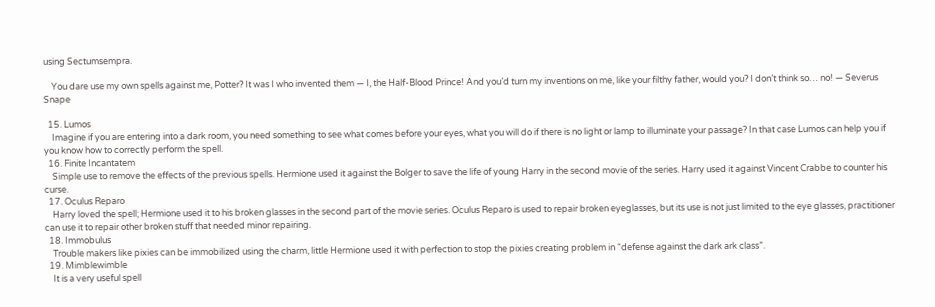using Sectumsempra.

    You dare use my own spells against me, Potter? It was I who invented them — I, the Half-Blood Prince! And you’d turn my inventions on me, like your filthy father, would you? I don’t think so… no! — Severus Snape

  15. Lumos
    Imagine if you are entering into a dark room, you need something to see what comes before your eyes, what you will do if there is no light or lamp to illuminate your passage? In that case Lumos can help you if you know how to correctly perform the spell.
  16. Finite Incantatem
    Simple use to remove the effects of the previous spells. Hermione used it against the Bolger to save the life of young Harry in the second movie of the series. Harry used it against Vincent Crabbe to counter his curse.
  17. Oculus Reparo
    Harry loved the spell; Hermione used it to his broken glasses in the second part of the movie series. Oculus Reparo is used to repair broken eyeglasses, but its use is not just limited to the eye glasses, practitioner can use it to repair other broken stuff that needed minor repairing.
  18. Immobulus
    Trouble makers like pixies can be immobilized using the charm, little Hermione used it with perfection to stop the pixies creating problem in “defense against the dark ark class”.
  19. Mimblewimble
    It is a very useful spell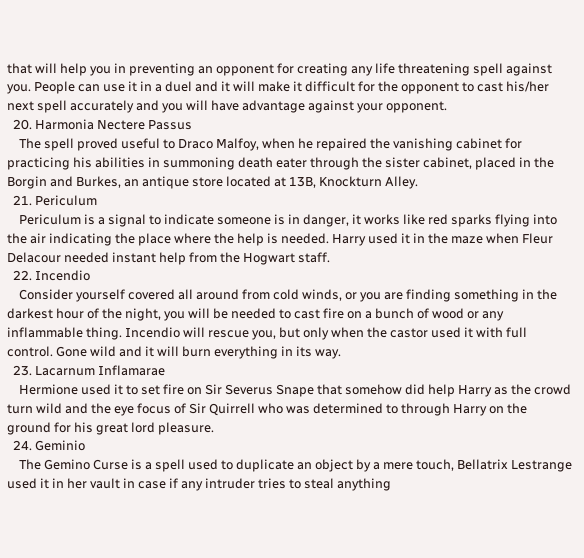that will help you in preventing an opponent for creating any life threatening spell against you. People can use it in a duel and it will make it difficult for the opponent to cast his/her next spell accurately and you will have advantage against your opponent.
  20. Harmonia Nectere Passus
    The spell proved useful to Draco Malfoy, when he repaired the vanishing cabinet for practicing his abilities in summoning death eater through the sister cabinet, placed in the Borgin and Burkes, an antique store located at 13B, Knockturn Alley.
  21. Periculum
    Periculum is a signal to indicate someone is in danger, it works like red sparks flying into the air indicating the place where the help is needed. Harry used it in the maze when Fleur Delacour needed instant help from the Hogwart staff.
  22. Incendio
    Consider yourself covered all around from cold winds, or you are finding something in the darkest hour of the night, you will be needed to cast fire on a bunch of wood or any inflammable thing. Incendio will rescue you, but only when the castor used it with full control. Gone wild and it will burn everything in its way.
  23. Lacarnum Inflamarae
    Hermione used it to set fire on Sir Severus Snape that somehow did help Harry as the crowd turn wild and the eye focus of Sir Quirrell who was determined to through Harry on the ground for his great lord pleasure.
  24. Geminio
    The Gemino Curse is a spell used to duplicate an object by a mere touch, Bellatrix Lestrange used it in her vault in case if any intruder tries to steal anything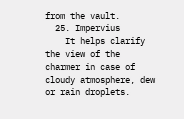from the vault.
  25. Impervius
    It helps clarify the view of the charmer in case of cloudy atmosphere, dew or rain droplets.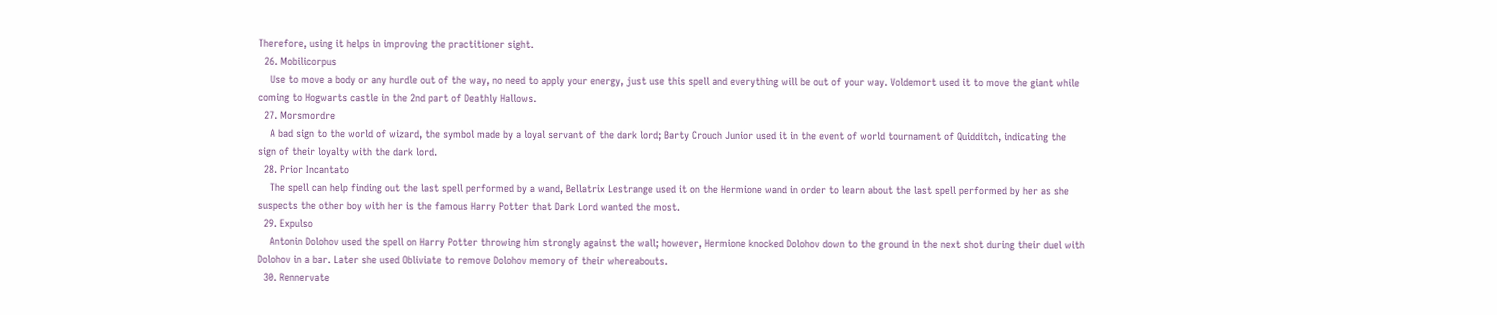Therefore, using it helps in improving the practitioner sight.
  26. Mobilicorpus
    Use to move a body or any hurdle out of the way, no need to apply your energy, just use this spell and everything will be out of your way. Voldemort used it to move the giant while coming to Hogwarts castle in the 2nd part of Deathly Hallows.
  27. Morsmordre
    A bad sign to the world of wizard, the symbol made by a loyal servant of the dark lord; Barty Crouch Junior used it in the event of world tournament of Quidditch, indicating the sign of their loyalty with the dark lord.
  28. Prior Incantato
    The spell can help finding out the last spell performed by a wand, Bellatrix Lestrange used it on the Hermione wand in order to learn about the last spell performed by her as she suspects the other boy with her is the famous Harry Potter that Dark Lord wanted the most.
  29. Expulso
    Antonin Dolohov used the spell on Harry Potter throwing him strongly against the wall; however, Hermione knocked Dolohov down to the ground in the next shot during their duel with Dolohov in a bar. Later she used Obliviate to remove Dolohov memory of their whereabouts.
  30. Rennervate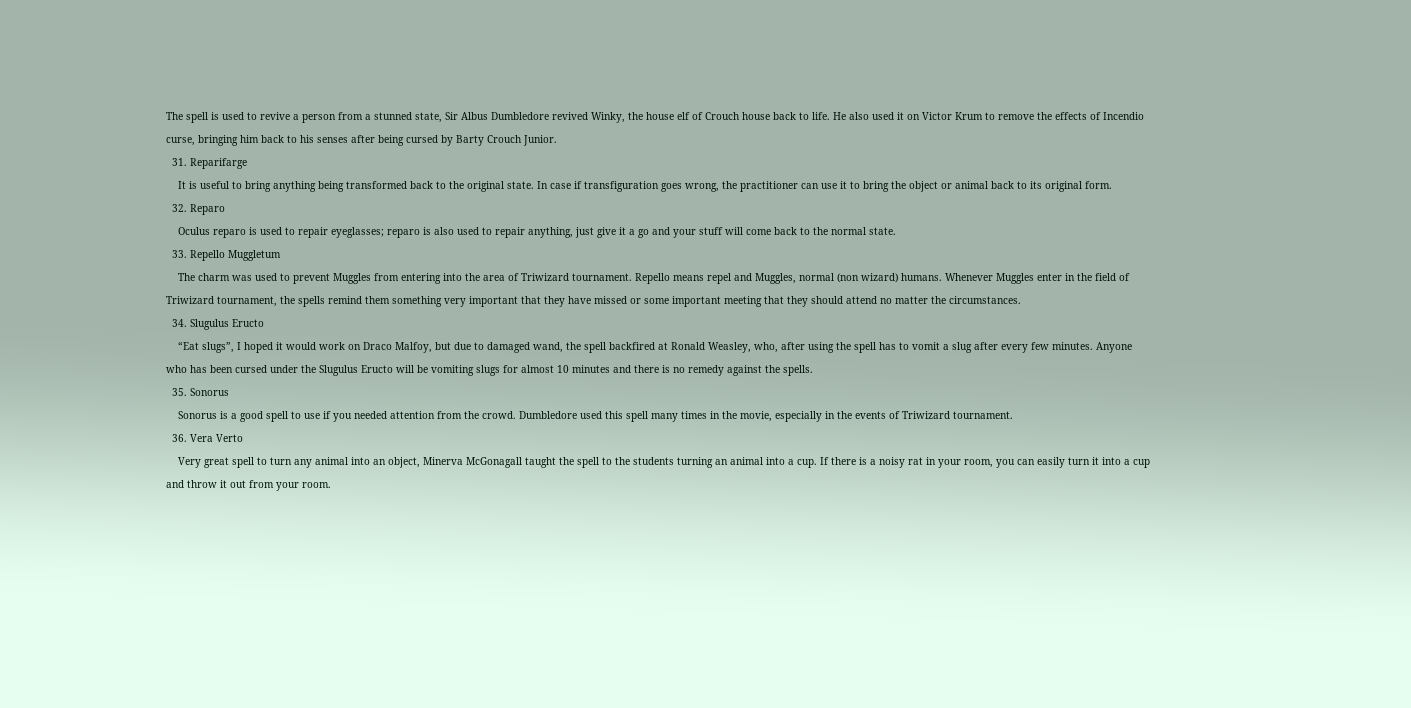The spell is used to revive a person from a stunned state, Sir Albus Dumbledore revived Winky, the house elf of Crouch house back to life. He also used it on Victor Krum to remove the effects of Incendio curse, bringing him back to his senses after being cursed by Barty Crouch Junior.
  31. Reparifarge
    It is useful to bring anything being transformed back to the original state. In case if transfiguration goes wrong, the practitioner can use it to bring the object or animal back to its original form.
  32. Reparo
    Oculus reparo is used to repair eyeglasses; reparo is also used to repair anything, just give it a go and your stuff will come back to the normal state.
  33. Repello Muggletum
    The charm was used to prevent Muggles from entering into the area of Triwizard tournament. Repello means repel and Muggles, normal (non wizard) humans. Whenever Muggles enter in the field of Triwizard tournament, the spells remind them something very important that they have missed or some important meeting that they should attend no matter the circumstances.
  34. Slugulus Eructo
    “Eat slugs”, I hoped it would work on Draco Malfoy, but due to damaged wand, the spell backfired at Ronald Weasley, who, after using the spell has to vomit a slug after every few minutes. Anyone who has been cursed under the Slugulus Eructo will be vomiting slugs for almost 10 minutes and there is no remedy against the spells.
  35. Sonorus
    Sonorus is a good spell to use if you needed attention from the crowd. Dumbledore used this spell many times in the movie, especially in the events of Triwizard tournament.
  36. Vera Verto
    Very great spell to turn any animal into an object, Minerva McGonagall taught the spell to the students turning an animal into a cup. If there is a noisy rat in your room, you can easily turn it into a cup and throw it out from your room.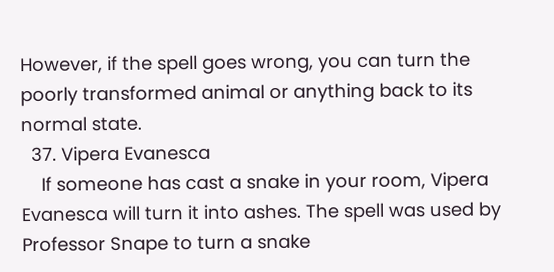However, if the spell goes wrong, you can turn the poorly transformed animal or anything back to its normal state.
  37. Vipera Evanesca
    If someone has cast a snake in your room, Vipera Evanesca will turn it into ashes. The spell was used by Professor Snape to turn a snake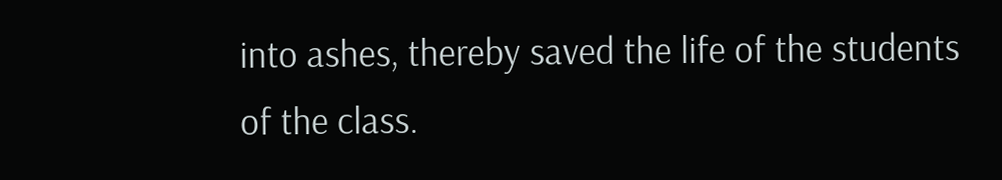into ashes, thereby saved the life of the students of the class.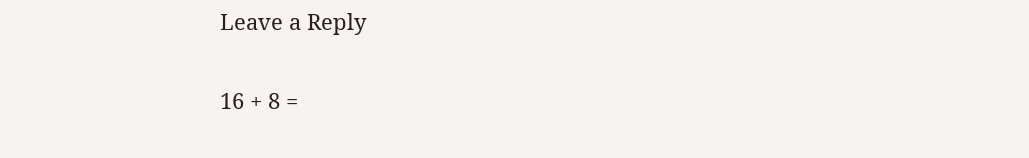Leave a Reply

16 + 8 =